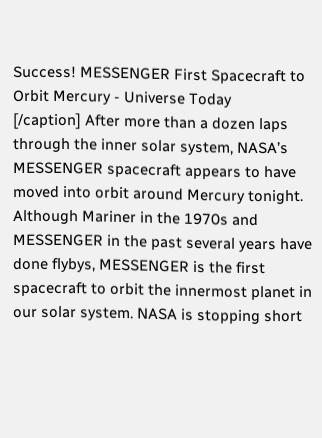Success! MESSENGER First Spacecraft to Orbit Mercury - Universe Today
[/caption] After more than a dozen laps through the inner solar system, NASA’s MESSENGER spacecraft appears to have moved into orbit around Mercury tonight. Although Mariner in the 1970s and MESSENGER in the past several years have done flybys, MESSENGER is the first spacecraft to orbit the innermost planet in our solar system. NASA is stopping short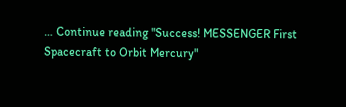… Continue reading "Success! MESSENGER First Spacecraft to Orbit Mercury"